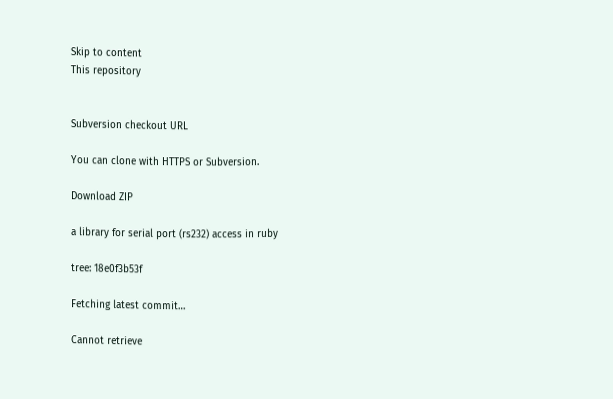Skip to content
This repository


Subversion checkout URL

You can clone with HTTPS or Subversion.

Download ZIP

a library for serial port (rs232) access in ruby

tree: 18e0f3b53f

Fetching latest commit…

Cannot retrieve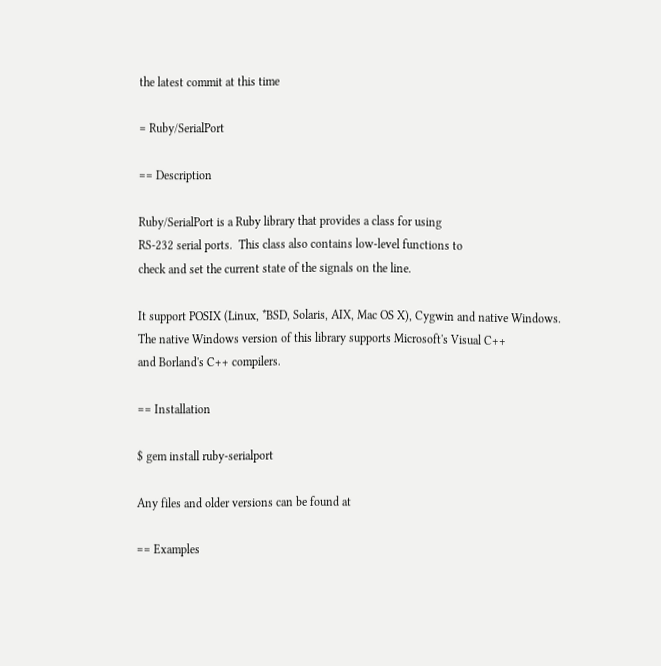the latest commit at this time

= Ruby/SerialPort

== Description

Ruby/SerialPort is a Ruby library that provides a class for using
RS-232 serial ports.  This class also contains low-level functions to
check and set the current state of the signals on the line.

It support POSIX (Linux, *BSD, Solaris, AIX, Mac OS X), Cygwin and native Windows.
The native Windows version of this library supports Microsoft's Visual C++
and Borland's C++ compilers.

== Installation

$ gem install ruby-serialport

Any files and older versions can be found at

== Examples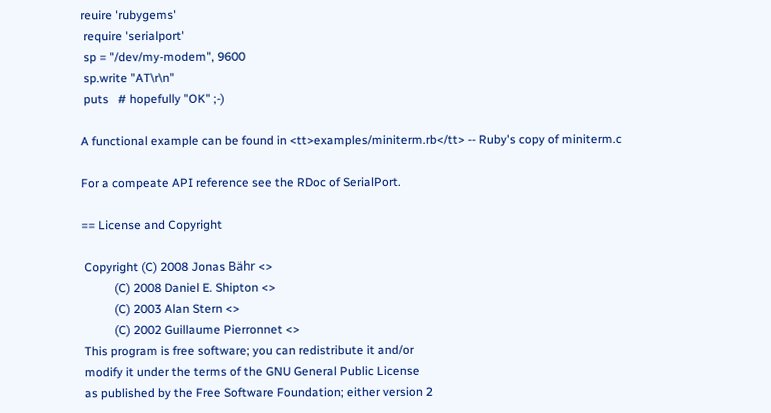reuire 'rubygems'
 require 'serialport'
 sp = "/dev/my-modem", 9600
 sp.write "AT\r\n"
 puts   # hopefully "OK" ;-)

A functional example can be found in <tt>examples/miniterm.rb</tt> -- Ruby's copy of miniterm.c

For a compeate API reference see the RDoc of SerialPort.

== License and Copyright

 Copyright (C) 2008 Jonas Bähr <>
           (C) 2008 Daniel E. Shipton <>
           (C) 2003 Alan Stern <>
           (C) 2002 Guillaume Pierronnet <>
 This program is free software; you can redistribute it and/or
 modify it under the terms of the GNU General Public License
 as published by the Free Software Foundation; either version 2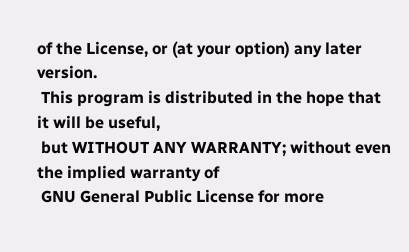of the License, or (at your option) any later version.
 This program is distributed in the hope that it will be useful,
 but WITHOUT ANY WARRANTY; without even the implied warranty of
 GNU General Public License for more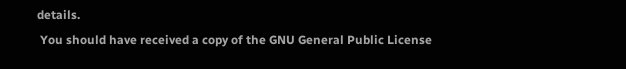details.
 You should have received a copy of the GNU General Public License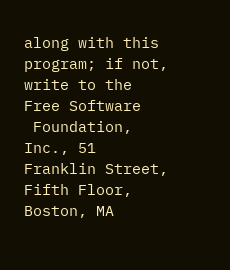along with this program; if not, write to the Free Software
 Foundation, Inc., 51 Franklin Street, Fifth Floor, Boston, MA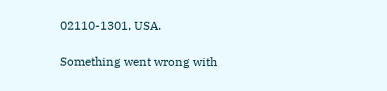02110-1301, USA.

Something went wrong with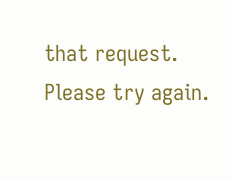that request. Please try again.